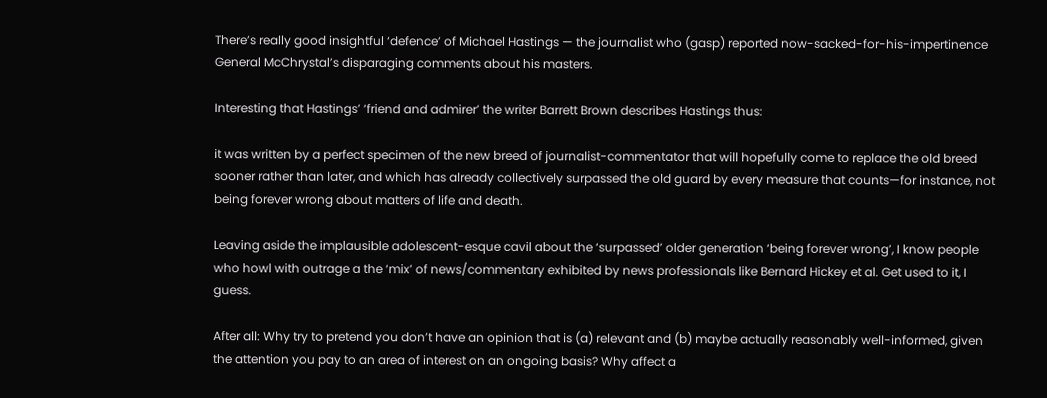There’s really good insightful ‘defence’ of Michael Hastings — the journalist who (gasp) reported now-sacked-for-his-impertinence General McChrystal’s disparaging comments about his masters.

Interesting that Hastings’ ‘friend and admirer’ the writer Barrett Brown describes Hastings thus:

it was written by a perfect specimen of the new breed of journalist-commentator that will hopefully come to replace the old breed sooner rather than later, and which has already collectively surpassed the old guard by every measure that counts—for instance, not being forever wrong about matters of life and death.

Leaving aside the implausible adolescent-esque cavil about the ‘surpassed’ older generation ‘being forever wrong’, I know people who howl with outrage a the ‘mix’ of news/commentary exhibited by news professionals like Bernard Hickey et al. Get used to it, I guess.

After all: Why try to pretend you don’t have an opinion that is (a) relevant and (b) maybe actually reasonably well-informed, given the attention you pay to an area of interest on an ongoing basis? Why affect a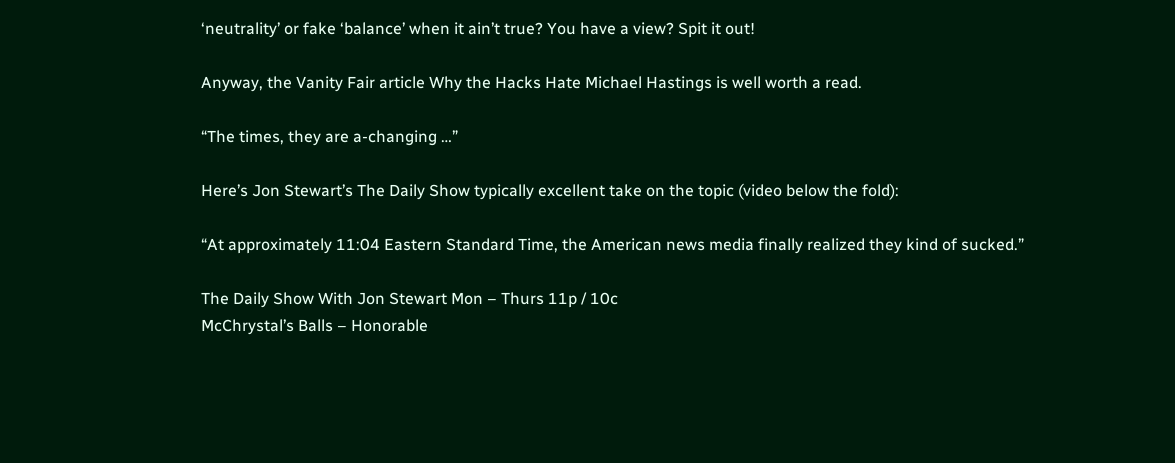‘neutrality’ or fake ‘balance’ when it ain’t true? You have a view? Spit it out!

Anyway, the Vanity Fair article Why the Hacks Hate Michael Hastings is well worth a read.

“The times, they are a-changing …”

Here’s Jon Stewart’s The Daily Show typically excellent take on the topic (video below the fold):

“At approximately 11:04 Eastern Standard Time, the American news media finally realized they kind of sucked.”

The Daily Show With Jon Stewart Mon – Thurs 11p / 10c
McChrystal’s Balls – Honorable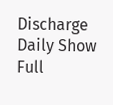Discharge
Daily Show Full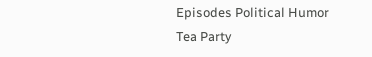Episodes Political Humor Tea Party